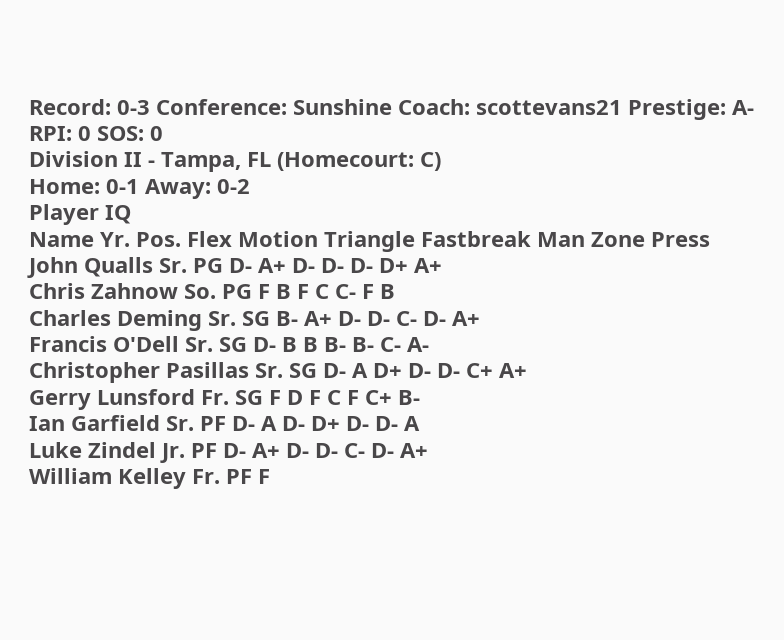Record: 0-3 Conference: Sunshine Coach: scottevans21 Prestige: A- RPI: 0 SOS: 0
Division II - Tampa, FL (Homecourt: C)
Home: 0-1 Away: 0-2
Player IQ
Name Yr. Pos. Flex Motion Triangle Fastbreak Man Zone Press
John Qualls Sr. PG D- A+ D- D- D- D+ A+
Chris Zahnow So. PG F B F C C- F B
Charles Deming Sr. SG B- A+ D- D- C- D- A+
Francis O'Dell Sr. SG D- B B B- B- C- A-
Christopher Pasillas Sr. SG D- A D+ D- D- C+ A+
Gerry Lunsford Fr. SG F D F C F C+ B-
Ian Garfield Sr. PF D- A D- D+ D- D- A
Luke Zindel Jr. PF D- A+ D- D- C- D- A+
William Kelley Fr. PF F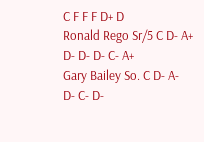C F F F D+ D
Ronald Rego Sr/5 C D- A+ D- D- D- C- A+
Gary Bailey So. C D- A- D- C- D-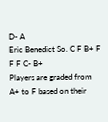D- A
Eric Benedict So. C F B+ F F F C- B+
Players are graded from A+ to F based on their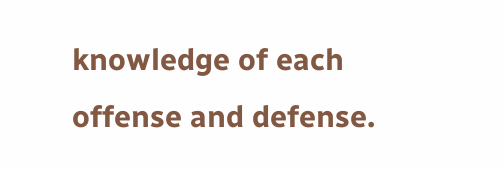knowledge of each offense and defense.